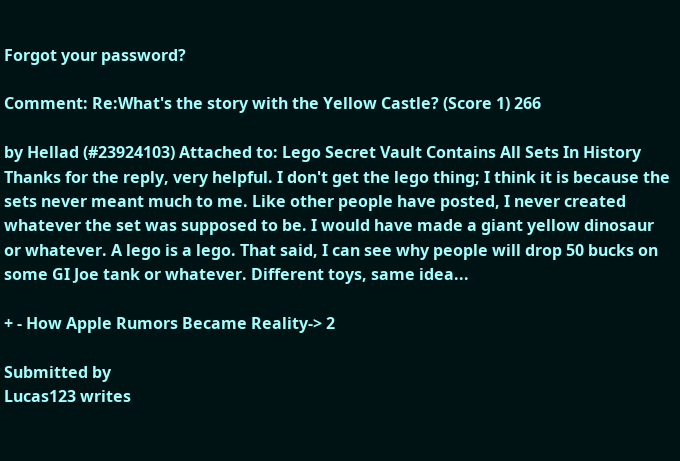Forgot your password?

Comment: Re:What's the story with the Yellow Castle? (Score 1) 266

by Hellad (#23924103) Attached to: Lego Secret Vault Contains All Sets In History
Thanks for the reply, very helpful. I don't get the lego thing; I think it is because the sets never meant much to me. Like other people have posted, I never created whatever the set was supposed to be. I would have made a giant yellow dinosaur or whatever. A lego is a lego. That said, I can see why people will drop 50 bucks on some GI Joe tank or whatever. Different toys, same idea...

+ - How Apple Rumors Became Reality-> 2

Submitted by
Lucas123 writes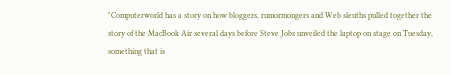"Computerworld has a story on how bloggers, rumormongers and Web sleuths pulled together the story of the MacBook Air several days before Steve Jobs unveiled the laptop on stage on Tuesday, something that is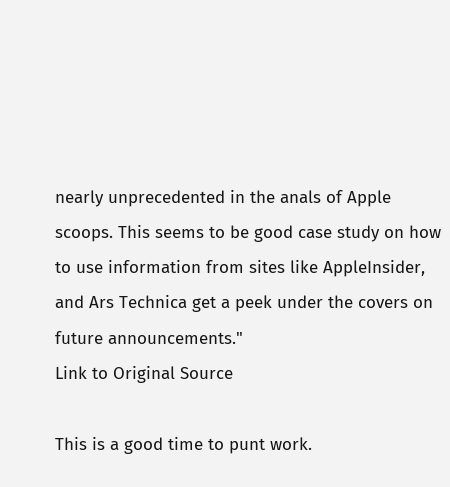nearly unprecedented in the anals of Apple scoops. This seems to be good case study on how to use information from sites like AppleInsider, and Ars Technica get a peek under the covers on future announcements."
Link to Original Source

This is a good time to punt work.